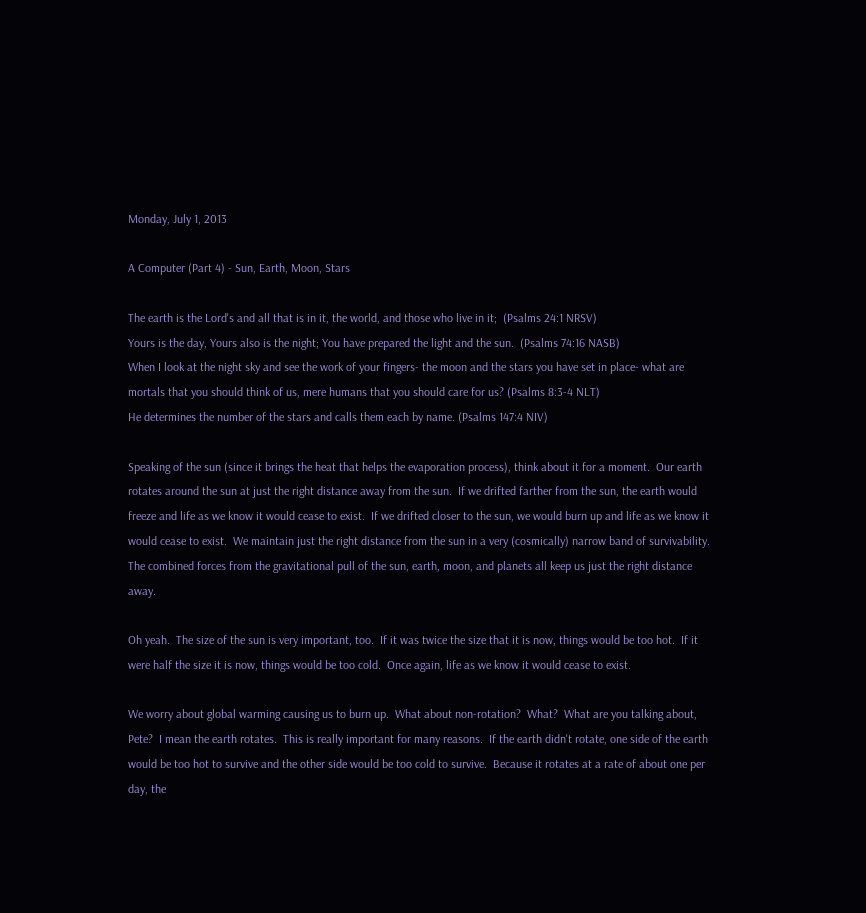Monday, July 1, 2013

A Computer (Part 4) - Sun, Earth, Moon, Stars

The earth is the Lord's and all that is in it, the world, and those who live in it;  (Psalms 24:1 NRSV)
Yours is the day, Yours also is the night; You have prepared the light and the sun.  (Psalms 74:16 NASB)
When I look at the night sky and see the work of your fingers- the moon and the stars you have set in place- what are mortals that you should think of us, mere humans that you should care for us? (Psalms 8:3-4 NLT)
He determines the number of the stars and calls them each by name. (Psalms 147:4 NIV)

Speaking of the sun (since it brings the heat that helps the evaporation process), think about it for a moment.  Our earth rotates around the sun at just the right distance away from the sun.  If we drifted farther from the sun, the earth would freeze and life as we know it would cease to exist.  If we drifted closer to the sun, we would burn up and life as we know it would cease to exist.  We maintain just the right distance from the sun in a very (cosmically) narrow band of survivability.  The combined forces from the gravitational pull of the sun, earth, moon, and planets all keep us just the right distance away.

Oh yeah.  The size of the sun is very important, too.  If it was twice the size that it is now, things would be too hot.  If it were half the size it is now, things would be too cold.  Once again, life as we know it would cease to exist.

We worry about global warming causing us to burn up.  What about non-rotation?  What?  What are you talking about, Pete?  I mean the earth rotates.  This is really important for many reasons.  If the earth didn't rotate, one side of the earth would be too hot to survive and the other side would be too cold to survive.  Because it rotates at a rate of about one per day, the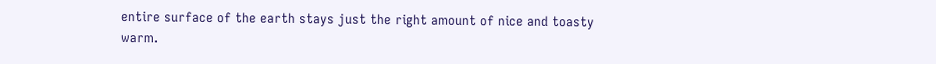entire surface of the earth stays just the right amount of nice and toasty warm.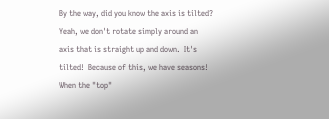By the way, did you know the axis is tilted?  Yeah, we don't rotate simply around an axis that is straight up and down.  It's tilted!  Because of this, we have seasons!  When the "top"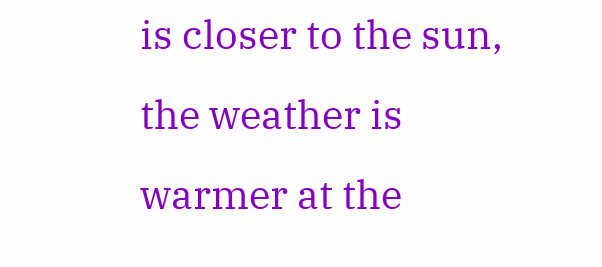is closer to the sun, the weather is warmer at the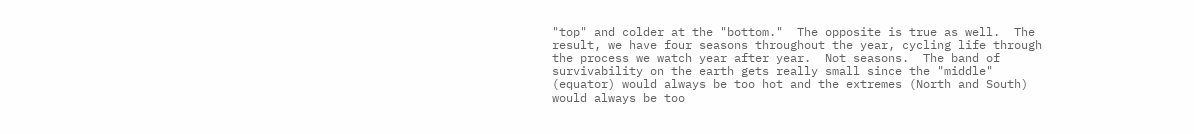"top" and colder at the "bottom."  The opposite is true as well.  The result, we have four seasons throughout the year, cycling life through the process we watch year after year.  Not seasons.  The band of survivability on the earth gets really small since the "middle" (equator) would always be too hot and the extremes (North and South) would always be too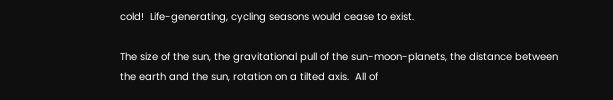cold!  Life-generating, cycling seasons would cease to exist.

The size of the sun, the gravitational pull of the sun-moon-planets, the distance between the earth and the sun, rotation on a tilted axis.  All of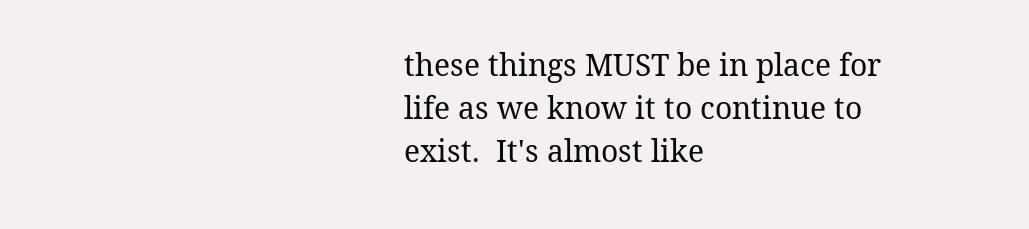these things MUST be in place for life as we know it to continue to exist.  It's almost like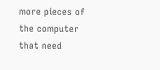more pieces of the computer that need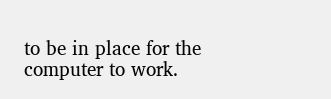to be in place for the computer to work.